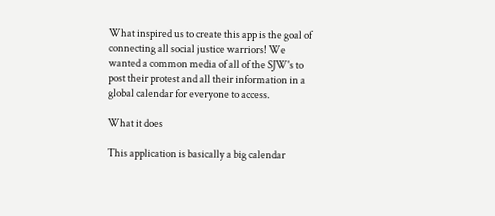What inspired us to create this app is the goal of connecting all social justice warriors! We wanted a common media of all of the SJW's to post their protest and all their information in a global calendar for everyone to access.

What it does

This application is basically a big calendar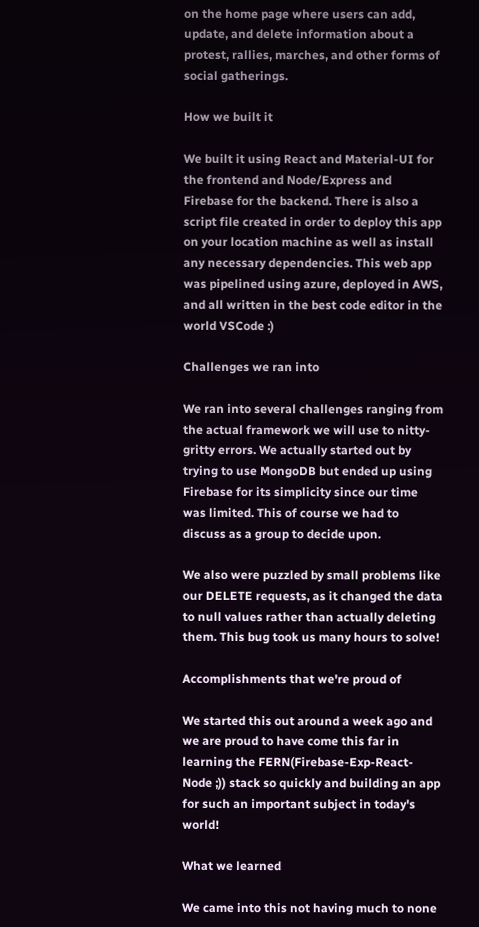on the home page where users can add, update, and delete information about a protest, rallies, marches, and other forms of social gatherings.

How we built it

We built it using React and Material-UI for the frontend and Node/Express and Firebase for the backend. There is also a script file created in order to deploy this app on your location machine as well as install any necessary dependencies. This web app was pipelined using azure, deployed in AWS, and all written in the best code editor in the world VSCode :)

Challenges we ran into

We ran into several challenges ranging from the actual framework we will use to nitty-gritty errors. We actually started out by trying to use MongoDB but ended up using Firebase for its simplicity since our time was limited. This of course we had to discuss as a group to decide upon.

We also were puzzled by small problems like our DELETE requests, as it changed the data to null values rather than actually deleting them. This bug took us many hours to solve!

Accomplishments that we're proud of

We started this out around a week ago and we are proud to have come this far in learning the FERN(Firebase-Exp-React-Node ;)) stack so quickly and building an app for such an important subject in today's world!

What we learned

We came into this not having much to none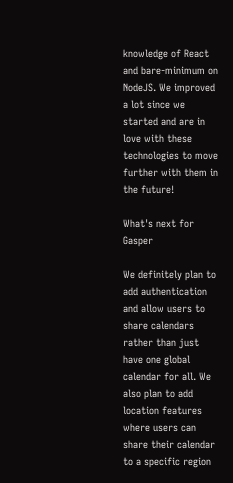knowledge of React and bare-minimum on NodeJS. We improved a lot since we started and are in love with these technologies to move further with them in the future!

What's next for Gasper

We definitely plan to add authentication and allow users to share calendars rather than just have one global calendar for all. We also plan to add location features where users can share their calendar to a specific region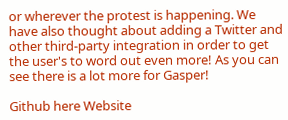or wherever the protest is happening. We have also thought about adding a Twitter and other third-party integration in order to get the user's to word out even more! As you can see there is a lot more for Gasper!

Github here Website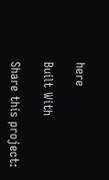here

Built With

Share this project: